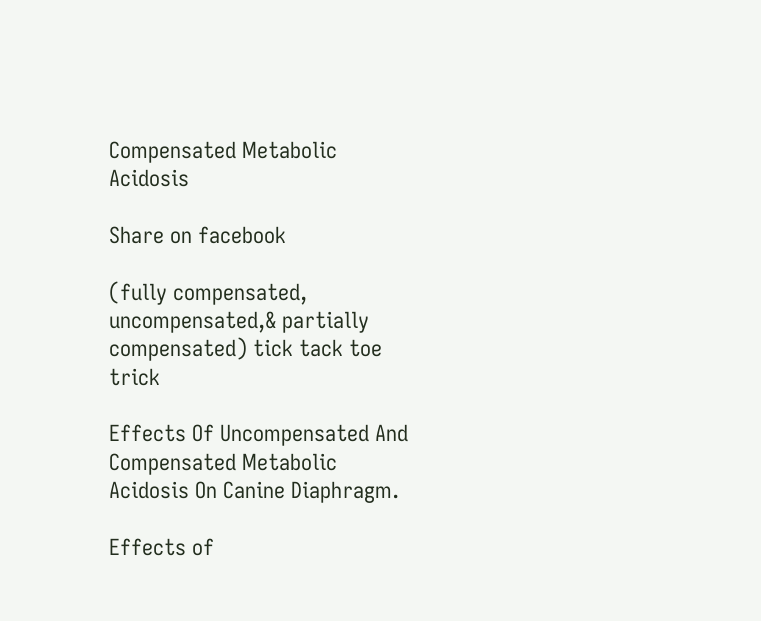Compensated Metabolic Acidosis

Share on facebook

(fully compensated, uncompensated,& partially compensated) tick tack toe trick

Effects Of Uncompensated And Compensated Metabolic Acidosis On Canine Diaphragm.

Effects of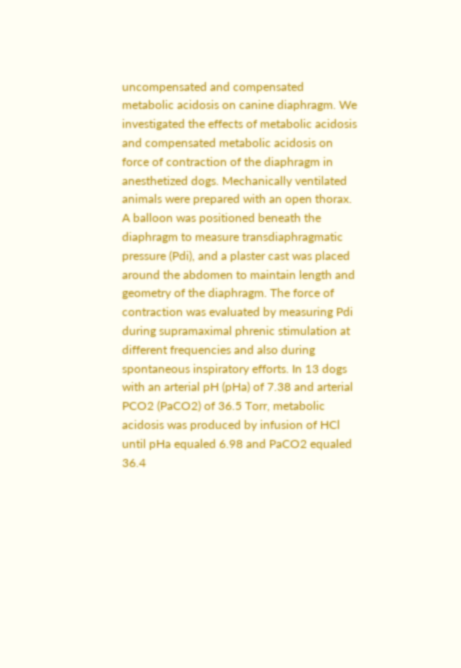uncompensated and compensated metabolic acidosis on canine diaphragm. We investigated the effects of metabolic acidosis and compensated metabolic acidosis on force of contraction of the diaphragm in anesthetized dogs. Mechanically ventilated animals were prepared with an open thorax. A balloon was positioned beneath the diaphragm to measure transdiaphragmatic pressure (Pdi), and a plaster cast was placed around the abdomen to maintain length and geometry of the diaphragm. The force of contraction was evaluated by measuring Pdi during supramaximal phrenic stimulation at different frequencies and also during spontaneous inspiratory efforts. In 13 dogs with an arterial pH (pHa) of 7.38 and arterial PCO2 (PaCO2) of 36.5 Torr, metabolic acidosis was produced by infusion of HCl until pHa equaled 6.98 and PaCO2 equaled 36.4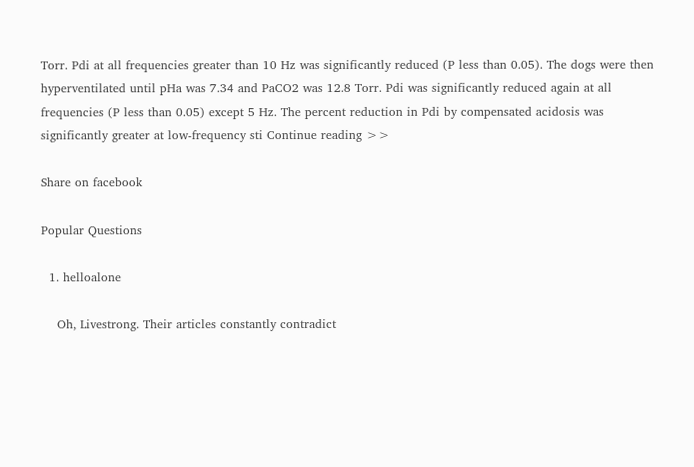Torr. Pdi at all frequencies greater than 10 Hz was significantly reduced (P less than 0.05). The dogs were then hyperventilated until pHa was 7.34 and PaCO2 was 12.8 Torr. Pdi was significantly reduced again at all frequencies (P less than 0.05) except 5 Hz. The percent reduction in Pdi by compensated acidosis was significantly greater at low-frequency sti Continue reading >>

Share on facebook

Popular Questions

  1. helloalone

    Oh, Livestrong. Their articles constantly contradict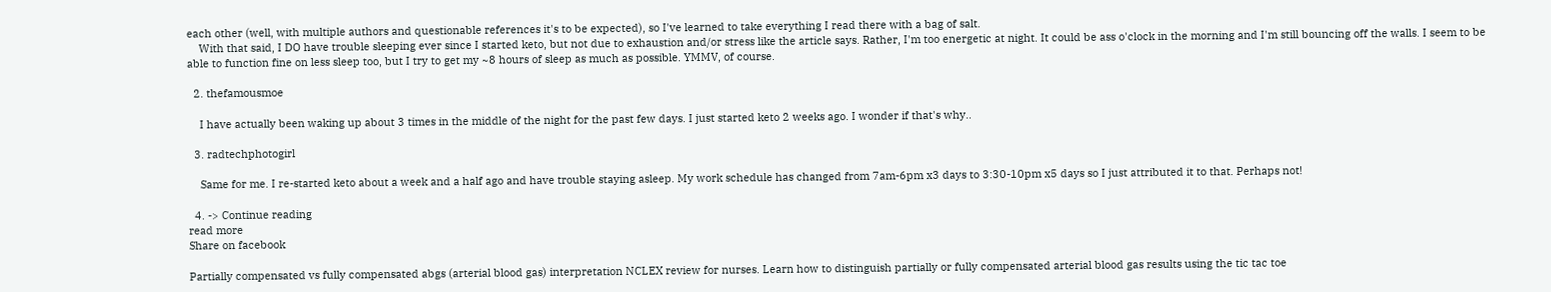each other (well, with multiple authors and questionable references it's to be expected), so I've learned to take everything I read there with a bag of salt.
    With that said, I DO have trouble sleeping ever since I started keto, but not due to exhaustion and/or stress like the article says. Rather, I'm too energetic at night. It could be ass o'clock in the morning and I'm still bouncing off the walls. I seem to be able to function fine on less sleep too, but I try to get my ~8 hours of sleep as much as possible. YMMV, of course.

  2. thefamousmoe

    I have actually been waking up about 3 times in the middle of the night for the past few days. I just started keto 2 weeks ago. I wonder if that's why..

  3. radtechphotogirl

    Same for me. I re-started keto about a week and a half ago and have trouble staying asleep. My work schedule has changed from 7am-6pm x3 days to 3:30-10pm x5 days so I just attributed it to that. Perhaps not!

  4. -> Continue reading
read more
Share on facebook

Partially compensated vs fully compensated abgs (arterial blood gas) interpretation NCLEX review for nurses. Learn how to distinguish partially or fully compensated arterial blood gas results using the tic tac toe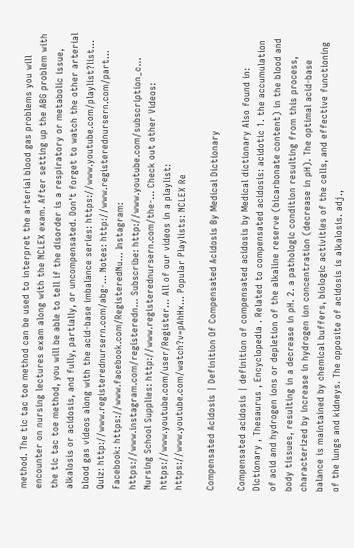method. The tic tac toe method can be used to interpret the arterial blood gas problems you will encounter on nursing lectures exam along with the NCLEX exam. After setting up the ABG problem with the tic tac toe method, you will be able to tell if the disorder is a respiratory or metabolic issue, alkalosis or acidosis, and fully, partially, or uncompensated. Don't forget to watch the other arterial blood gas videos along with the acid-base imbalance series: https://www.youtube.com/playlist?list... Quiz: http://www.registerednursern.com/abg-... Notes: http://www.registerednursern.com/part... Facebook: https://www.facebook.com/RegisteredNu... Instagram: https://www.instagram.com/registeredn... Subscribe: http://www.youtube.com/subscription_c... Nursing School Supplies: http://www.registerednursern.com/the-... Check out other Videos: https://www.youtube.com/user/Register... All of our videos in a playlist: https://www.youtube.com/watch?v=pAhHx... Popular Playlists: NCLEX Re

Compensated Acidosis | Definition Of Compensated Acidosis By Medical Dictionary

Compensated acidosis | definition of compensated acidosis by Medical dictionary Also found in: Dictionary , Thesaurus , Encyclopedia . Related to compensated acidosis: acidotic 1. the accumulation of acid and hydrogen ions or depletion of the alkaline reserve (bicarbonate content) in the blood and body tissues, resulting in a decrease in pH. 2. a pathologic condition resulting from this process, characterized by increase in hydrogen ion concentration (decrease in pH). The optimal acid-base balance is maintained by chemical buffers, biologic activities of the cells, and effective functioning of the lungs and kidneys. The opposite of acidosis is alkalosis. adj.,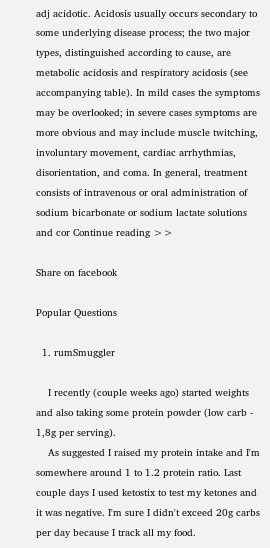adj acidotic. Acidosis usually occurs secondary to some underlying disease process; the two major types, distinguished according to cause, are metabolic acidosis and respiratory acidosis (see accompanying table). In mild cases the symptoms may be overlooked; in severe cases symptoms are more obvious and may include muscle twitching, involuntary movement, cardiac arrhythmias, disorientation, and coma. In general, treatment consists of intravenous or oral administration of sodium bicarbonate or sodium lactate solutions and cor Continue reading >>

Share on facebook

Popular Questions

  1. rumSmuggler

    I recently (couple weeks ago) started weights and also taking some protein powder (low carb - 1,8g per serving).
    As suggested I raised my protein intake and I'm somewhere around 1 to 1.2 protein ratio. Last couple days I used ketostix to test my ketones and it was negative. I'm sure I didn't exceed 20g carbs per day because I track all my food.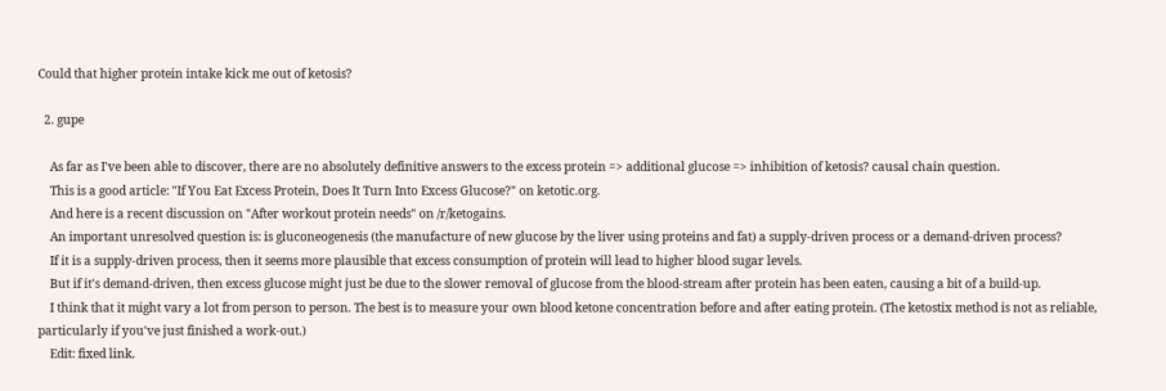Could that higher protein intake kick me out of ketosis?

  2. gupe

    As far as I've been able to discover, there are no absolutely definitive answers to the excess protein => additional glucose => inhibition of ketosis? causal chain question.
    This is a good article: "If You Eat Excess Protein, Does It Turn Into Excess Glucose?" on ketotic.org.
    And here is a recent discussion on "After workout protein needs" on /r/ketogains.
    An important unresolved question is: is gluconeogenesis (the manufacture of new glucose by the liver using proteins and fat) a supply-driven process or a demand-driven process?
    If it is a supply-driven process, then it seems more plausible that excess consumption of protein will lead to higher blood sugar levels.
    But if it's demand-driven, then excess glucose might just be due to the slower removal of glucose from the blood-stream after protein has been eaten, causing a bit of a build-up.
    I think that it might vary a lot from person to person. The best is to measure your own blood ketone concentration before and after eating protein. (The ketostix method is not as reliable, particularly if you've just finished a work-out.)
    Edit: fixed link.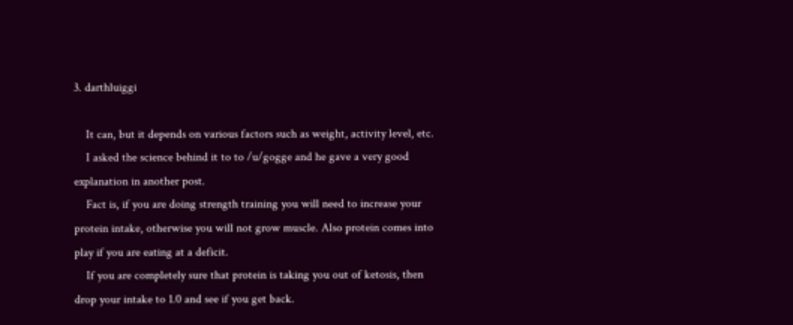3. darthluiggi

    It can, but it depends on various factors such as weight, activity level, etc.
    I asked the science behind it to to /u/gogge and he gave a very good explanation in another post.
    Fact is, if you are doing strength training you will need to increase your protein intake, otherwise you will not grow muscle. Also protein comes into play if you are eating at a deficit.
    If you are completely sure that protein is taking you out of ketosis, then drop your intake to 1.0 and see if you get back.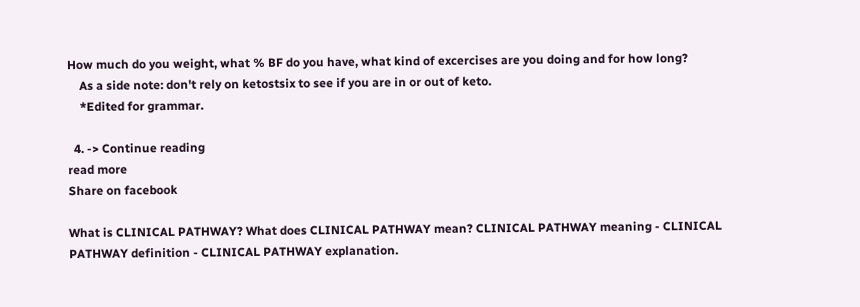How much do you weight, what % BF do you have, what kind of excercises are you doing and for how long?
    As a side note: don't rely on ketostsix to see if you are in or out of keto.
    *Edited for grammar.

  4. -> Continue reading
read more
Share on facebook

What is CLINICAL PATHWAY? What does CLINICAL PATHWAY mean? CLINICAL PATHWAY meaning - CLINICAL PATHWAY definition - CLINICAL PATHWAY explanation.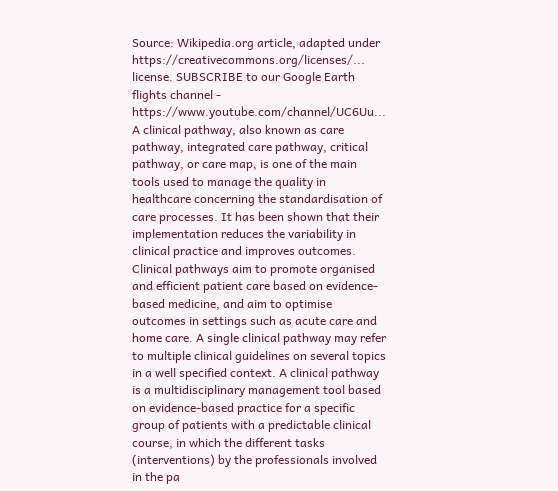Source: Wikipedia.org article, adapted under https://creativecommons.org/licenses/... license. SUBSCRIBE to our Google Earth flights channel - https://www.youtube.com/channel/UC6Uu... A clinical pathway, also known as care pathway, integrated care pathway, critical pathway, or care map, is one of the main tools used to manage the quality in healthcare concerning the standardisation of care processes. It has been shown that their implementation reduces the variability in clinical practice and improves outcomes. Clinical pathways aim to promote organised and efficient patient care based on evidence-based medicine, and aim to optimise outcomes in settings such as acute care and home care. A single clinical pathway may refer to multiple clinical guidelines on several topics in a well specified context. A clinical pathway is a multidisciplinary management tool based on evidence-based practice for a specific group of patients with a predictable clinical course, in which the different tasks (interventions) by the professionals involved in the pa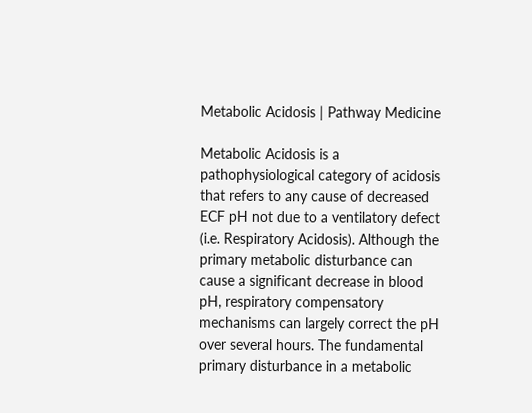Metabolic Acidosis | Pathway Medicine

Metabolic Acidosis is a pathophysiological category of acidosis that refers to any cause of decreased ECF pH not due to a ventilatory defect (i.e. Respiratory Acidosis). Although the primary metabolic disturbance can cause a significant decrease in blood pH, respiratory compensatory mechanisms can largely correct the pH over several hours. The fundamental primary disturbance in a metabolic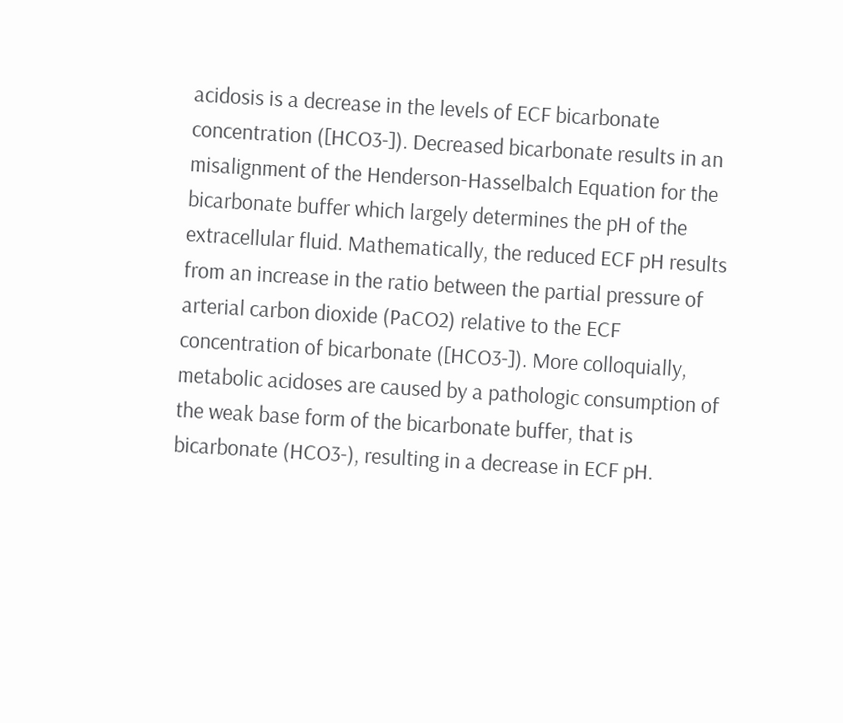acidosis is a decrease in the levels of ECF bicarbonate concentration ([HCO3-]). Decreased bicarbonate results in an misalignment of the Henderson-Hasselbalch Equation for the bicarbonate buffer which largely determines the pH of the extracellular fluid. Mathematically, the reduced ECF pH results from an increase in the ratio between the partial pressure of arterial carbon dioxide (PaCO2) relative to the ECF concentration of bicarbonate ([HCO3-]). More colloquially, metabolic acidoses are caused by a pathologic consumption of the weak base form of the bicarbonate buffer, that is bicarbonate (HCO3-), resulting in a decrease in ECF pH.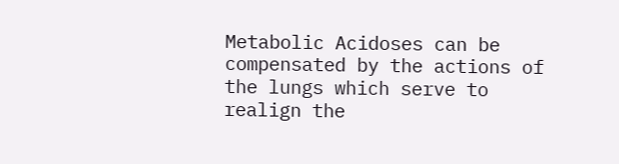Metabolic Acidoses can be compensated by the actions of the lungs which serve to realign the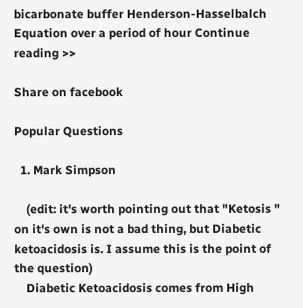bicarbonate buffer Henderson-Hasselbalch Equation over a period of hour Continue reading >>

Share on facebook

Popular Questions

  1. Mark Simpson

    (edit: it's worth pointing out that "Ketosis " on it's own is not a bad thing, but Diabetic ketoacidosis is. I assume this is the point of the question)
    Diabetic Ketoacidosis comes from High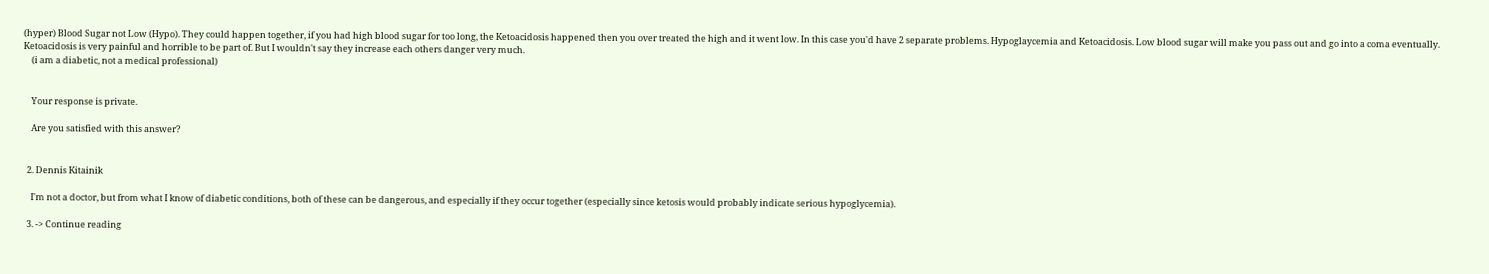(hyper) Blood Sugar not Low (Hypo). They could happen together, if you had high blood sugar for too long, the Ketoacidosis happened then you over treated the high and it went low. In this case you'd have 2 separate problems. Hypoglaycemia and Ketoacidosis. Low blood sugar will make you pass out and go into a coma eventually. Ketoacidosis is very painful and horrible to be part of. But I wouldn't say they increase each others danger very much.
    (i am a diabetic, not a medical professional)


    Your response is private.

    Are you satisfied with this answer?


  2. Dennis Kitainik

    I'm not a doctor, but from what I know of diabetic conditions, both of these can be dangerous, and especially if they occur together (especially since ketosis would probably indicate serious hypoglycemia).

  3. -> Continue reading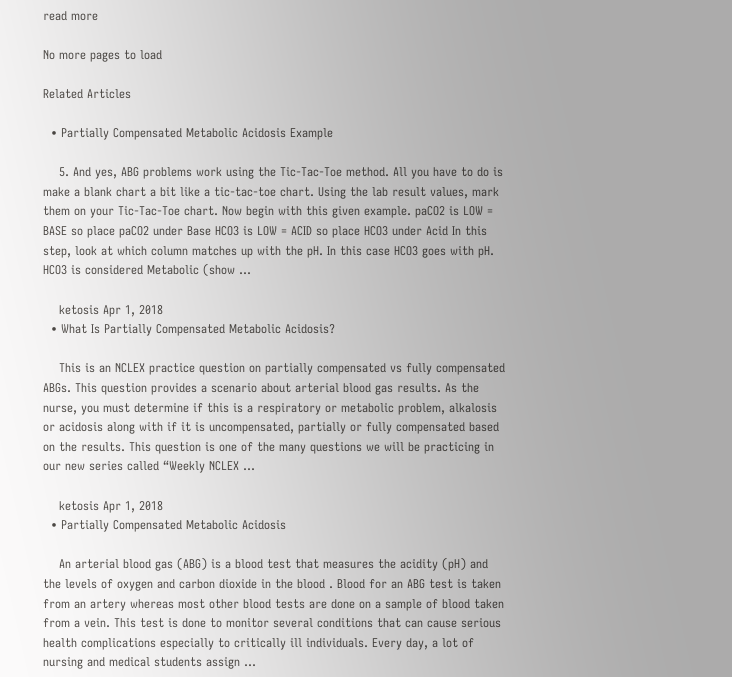read more

No more pages to load

Related Articles

  • Partially Compensated Metabolic Acidosis Example

    5. And yes, ABG problems work using the Tic-Tac-Toe method. All you have to do is make a blank chart a bit like a tic-tac-toe chart. Using the lab result values, mark them on your Tic-Tac-Toe chart. Now begin with this given example. paCO2 is LOW = BASE so place paCO2 under Base HCO3 is LOW = ACID so place HCO3 under Acid In this step, look at which column matches up with the pH. In this case HCO3 goes with pH. HCO3 is considered Metabolic (show ...

    ketosis Apr 1, 2018
  • What Is Partially Compensated Metabolic Acidosis?

    This is an NCLEX practice question on partially compensated vs fully compensated ABGs. This question provides a scenario about arterial blood gas results. As the nurse, you must determine if this is a respiratory or metabolic problem, alkalosis or acidosis along with if it is uncompensated, partially or fully compensated based on the results. This question is one of the many questions we will be practicing in our new series called “Weekly NCLEX ...

    ketosis Apr 1, 2018
  • Partially Compensated Metabolic Acidosis

    An arterial blood gas (ABG) is a blood test that measures the acidity (pH) and the levels of oxygen and carbon dioxide in the blood . Blood for an ABG test is taken from an artery whereas most other blood tests are done on a sample of blood taken from a vein. This test is done to monitor several conditions that can cause serious health complications especially to critically ill individuals. Every day, a lot of nursing and medical students assign ...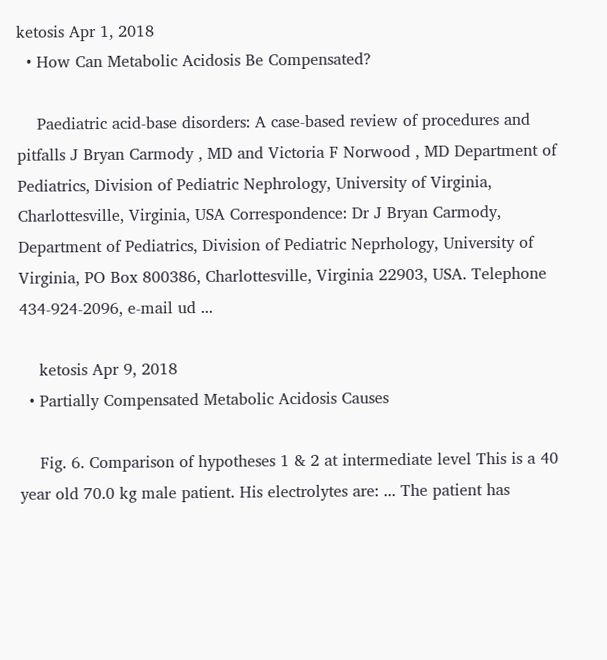ketosis Apr 1, 2018
  • How Can Metabolic Acidosis Be Compensated?

    Paediatric acid-base disorders: A case-based review of procedures and pitfalls J Bryan Carmody , MD and Victoria F Norwood , MD Department of Pediatrics, Division of Pediatric Nephrology, University of Virginia, Charlottesville, Virginia, USA Correspondence: Dr J Bryan Carmody, Department of Pediatrics, Division of Pediatric Neprhology, University of Virginia, PO Box 800386, Charlottesville, Virginia 22903, USA. Telephone 434-924-2096, e-mail ud ...

    ketosis Apr 9, 2018
  • Partially Compensated Metabolic Acidosis Causes

    Fig. 6. Comparison of hypotheses 1 & 2 at intermediate level This is a 40 year old 70.0 kg male patient. His electrolytes are: ... The patient has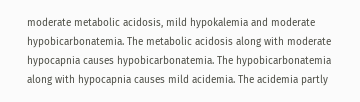moderate metabolic acidosis, mild hypokalemia and moderate hypobicarbonatemia. The metabolic acidosis along with moderate hypocapnia causes hypobicarbonatemia. The hypobicarbonatemia along with hypocapnia causes mild acidemia. The acidemia partly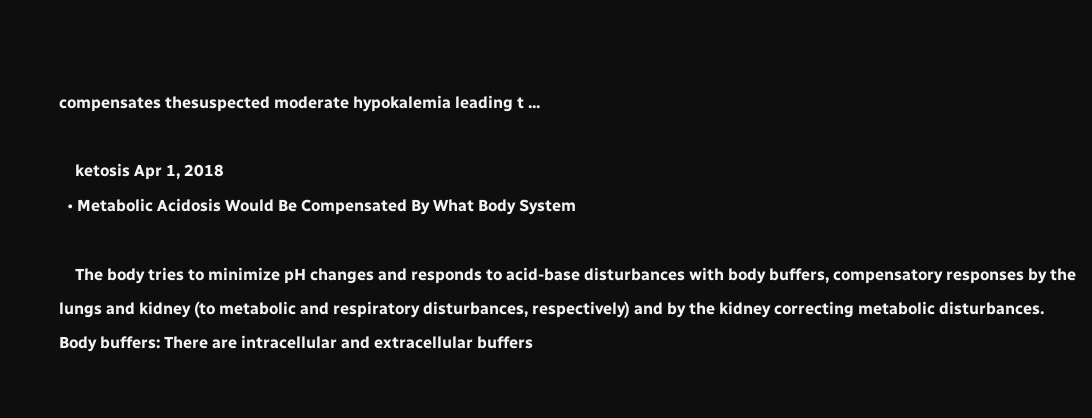compensates thesuspected moderate hypokalemia leading t ...

    ketosis Apr 1, 2018
  • Metabolic Acidosis Would Be Compensated By What Body System

    The body tries to minimize pH changes and responds to acid-base disturbances with body buffers, compensatory responses by the lungs and kidney (to metabolic and respiratory disturbances, respectively) and by the kidney correcting metabolic disturbances. Body buffers: There are intracellular and extracellular buffers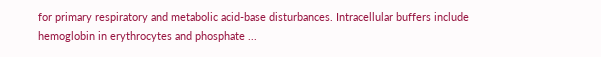for primary respiratory and metabolic acid-base disturbances. Intracellular buffers include hemoglobin in erythrocytes and phosphate ...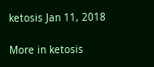ketosis Jan 11, 2018

More in ketosis